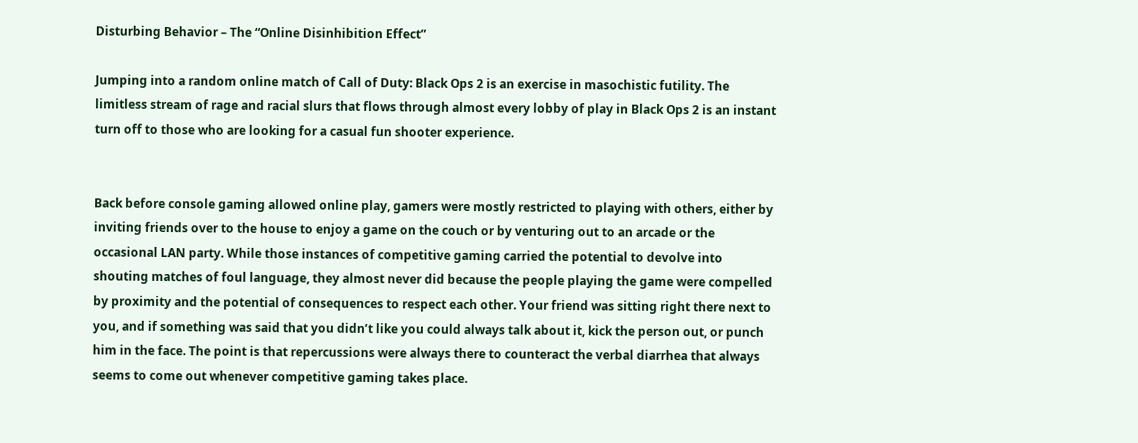Disturbing Behavior – The “Online Disinhibition Effect”

Jumping into a random online match of Call of Duty: Black Ops 2 is an exercise in masochistic futility. The limitless stream of rage and racial slurs that flows through almost every lobby of play in Black Ops 2 is an instant turn off to those who are looking for a casual fun shooter experience.


Back before console gaming allowed online play, gamers were mostly restricted to playing with others, either by inviting friends over to the house to enjoy a game on the couch or by venturing out to an arcade or the occasional LAN party. While those instances of competitive gaming carried the potential to devolve into shouting matches of foul language, they almost never did because the people playing the game were compelled by proximity and the potential of consequences to respect each other. Your friend was sitting right there next to you, and if something was said that you didn’t like you could always talk about it, kick the person out, or punch him in the face. The point is that repercussions were always there to counteract the verbal diarrhea that always seems to come out whenever competitive gaming takes place.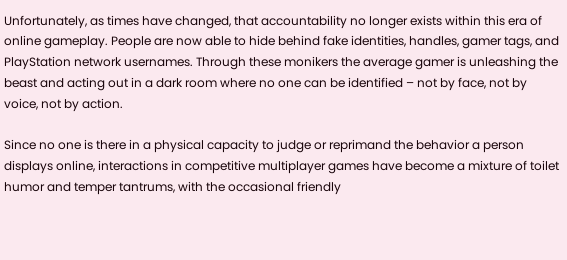Unfortunately, as times have changed, that accountability no longer exists within this era of online gameplay. People are now able to hide behind fake identities, handles, gamer tags, and PlayStation network usernames. Through these monikers the average gamer is unleashing the beast and acting out in a dark room where no one can be identified – not by face, not by voice, not by action.

Since no one is there in a physical capacity to judge or reprimand the behavior a person displays online, interactions in competitive multiplayer games have become a mixture of toilet humor and temper tantrums, with the occasional friendly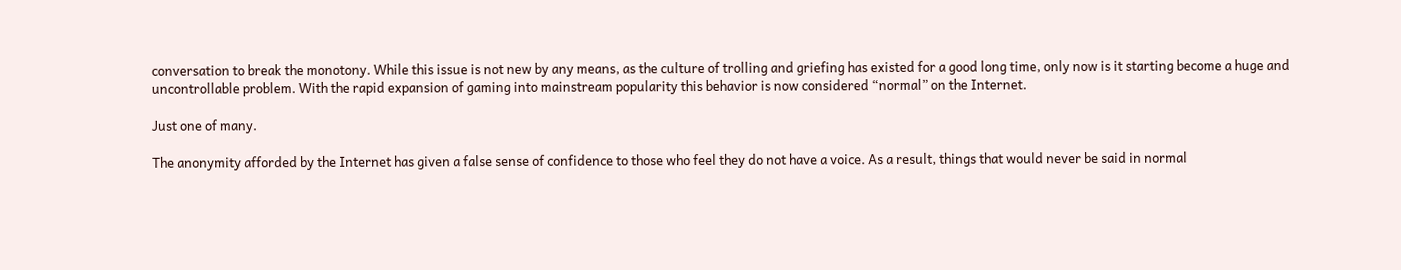conversation to break the monotony. While this issue is not new by any means, as the culture of trolling and griefing has existed for a good long time, only now is it starting become a huge and uncontrollable problem. With the rapid expansion of gaming into mainstream popularity this behavior is now considered “normal” on the Internet.

Just one of many.

The anonymity afforded by the Internet has given a false sense of confidence to those who feel they do not have a voice. As a result, things that would never be said in normal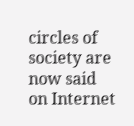circles of society are now said on Internet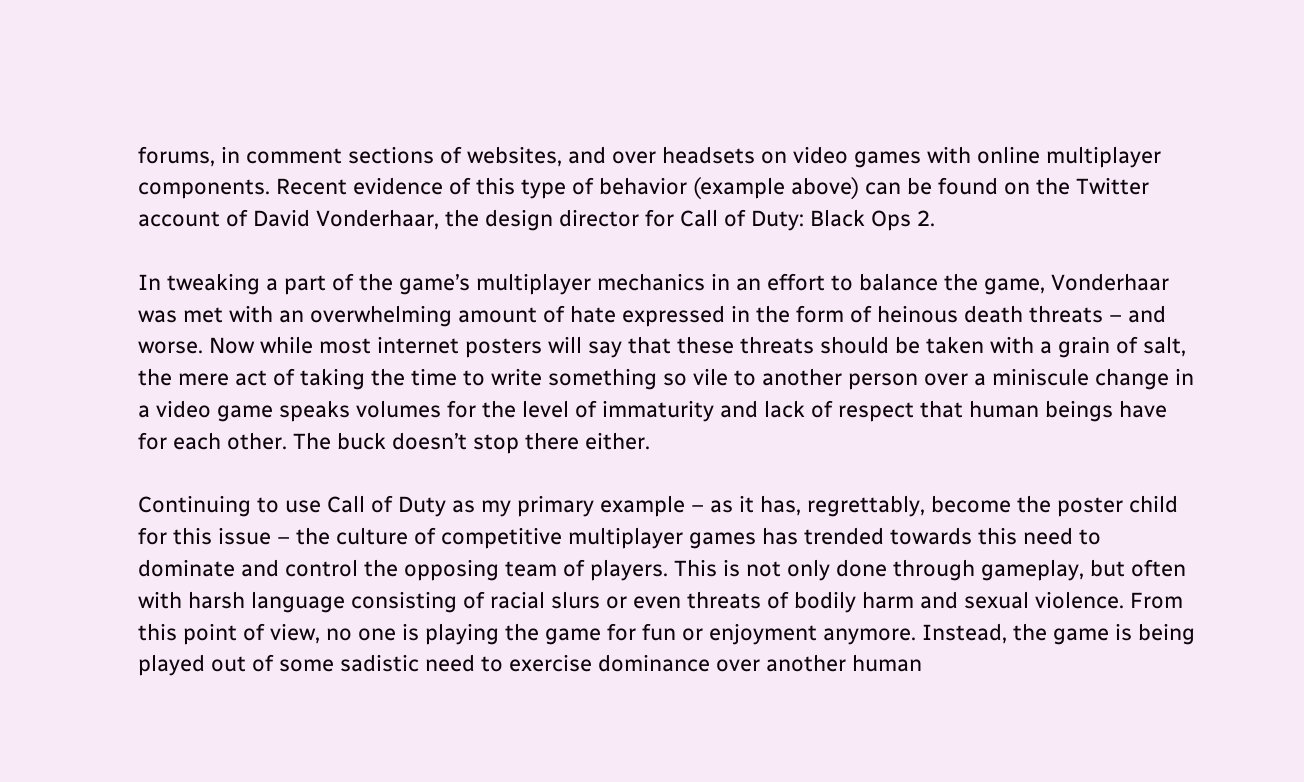forums, in comment sections of websites, and over headsets on video games with online multiplayer components. Recent evidence of this type of behavior (example above) can be found on the Twitter account of David Vonderhaar, the design director for Call of Duty: Black Ops 2.

In tweaking a part of the game’s multiplayer mechanics in an effort to balance the game, Vonderhaar was met with an overwhelming amount of hate expressed in the form of heinous death threats – and worse. Now while most internet posters will say that these threats should be taken with a grain of salt, the mere act of taking the time to write something so vile to another person over a miniscule change in a video game speaks volumes for the level of immaturity and lack of respect that human beings have for each other. The buck doesn’t stop there either.

Continuing to use Call of Duty as my primary example – as it has, regrettably, become the poster child for this issue – the culture of competitive multiplayer games has trended towards this need to dominate and control the opposing team of players. This is not only done through gameplay, but often with harsh language consisting of racial slurs or even threats of bodily harm and sexual violence. From this point of view, no one is playing the game for fun or enjoyment anymore. Instead, the game is being played out of some sadistic need to exercise dominance over another human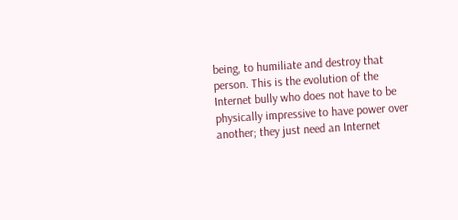being, to humiliate and destroy that person. This is the evolution of the Internet bully who does not have to be physically impressive to have power over another; they just need an Internet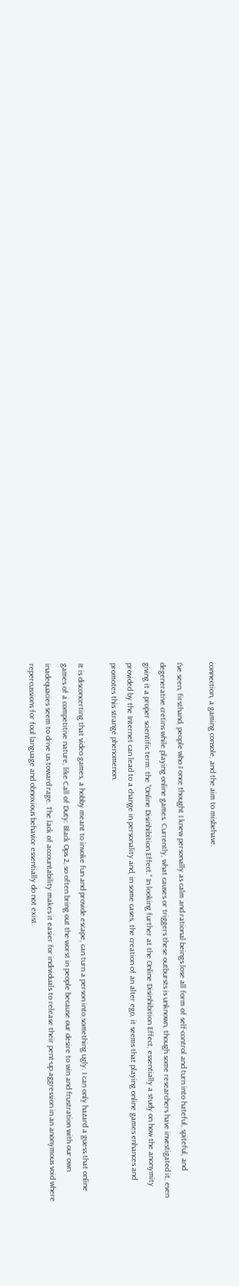connection, a gaming console, and the aim to misbehave.

I’ve seen, firsthand, people who I once thought I knew personally as calm and rational beings lose all form of self-control and turn into hateful, spiteful, and degenerative cretins while playing online games. Currently, what causes or triggers these outbursts is unknown, though some researchers have investigated it, even giving it a proper scientific term: the ”Online Disinhibition Effect.” In looking further at the Online Disinhibition Effect, essentially a study on how the anonymity provided by the Internet can lead to a change in personality and, in some cases, the creation of an alter ego, it seems that playing online games enhances and promotes this strange phenomenon.

It is disconcerting that video games, a hobby meant to invoke fun and provide escape, can turn a person into something ugly. I can only hazard a guess that online games of a competitive nature, like Call of Duty: Black Ops 2, so often bring out the worst in people because our desire to win and frustration with our own inadequacies seem to drive us toward rage. The lack of accountability makes it easier for individuals to release their pent-up aggression in an anonymous void where repercussions for foul language and obnoxious behavior essentially do not exist.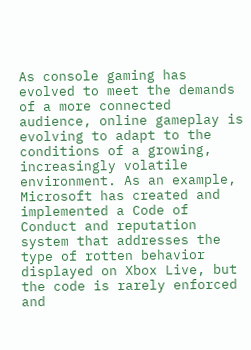As console gaming has evolved to meet the demands of a more connected audience, online gameplay is evolving to adapt to the conditions of a growing, increasingly volatile environment. As an example, Microsoft has created and implemented a Code of Conduct and reputation system that addresses the type of rotten behavior displayed on Xbox Live, but the code is rarely enforced and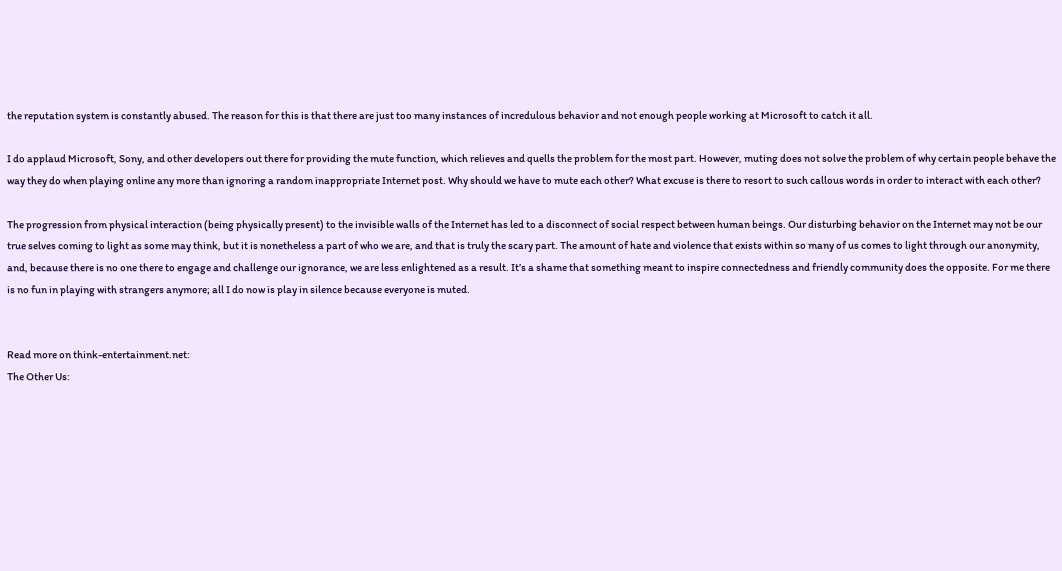the reputation system is constantly abused. The reason for this is that there are just too many instances of incredulous behavior and not enough people working at Microsoft to catch it all.

I do applaud Microsoft, Sony, and other developers out there for providing the mute function, which relieves and quells the problem for the most part. However, muting does not solve the problem of why certain people behave the way they do when playing online any more than ignoring a random inappropriate Internet post. Why should we have to mute each other? What excuse is there to resort to such callous words in order to interact with each other?

The progression from physical interaction (being physically present) to the invisible walls of the Internet has led to a disconnect of social respect between human beings. Our disturbing behavior on the Internet may not be our true selves coming to light as some may think, but it is nonetheless a part of who we are, and that is truly the scary part. The amount of hate and violence that exists within so many of us comes to light through our anonymity, and, because there is no one there to engage and challenge our ignorance, we are less enlightened as a result. It’s a shame that something meant to inspire connectedness and friendly community does the opposite. For me there is no fun in playing with strangers anymore; all I do now is play in silence because everyone is muted.


Read more on think-entertainment.net:
The Other Us: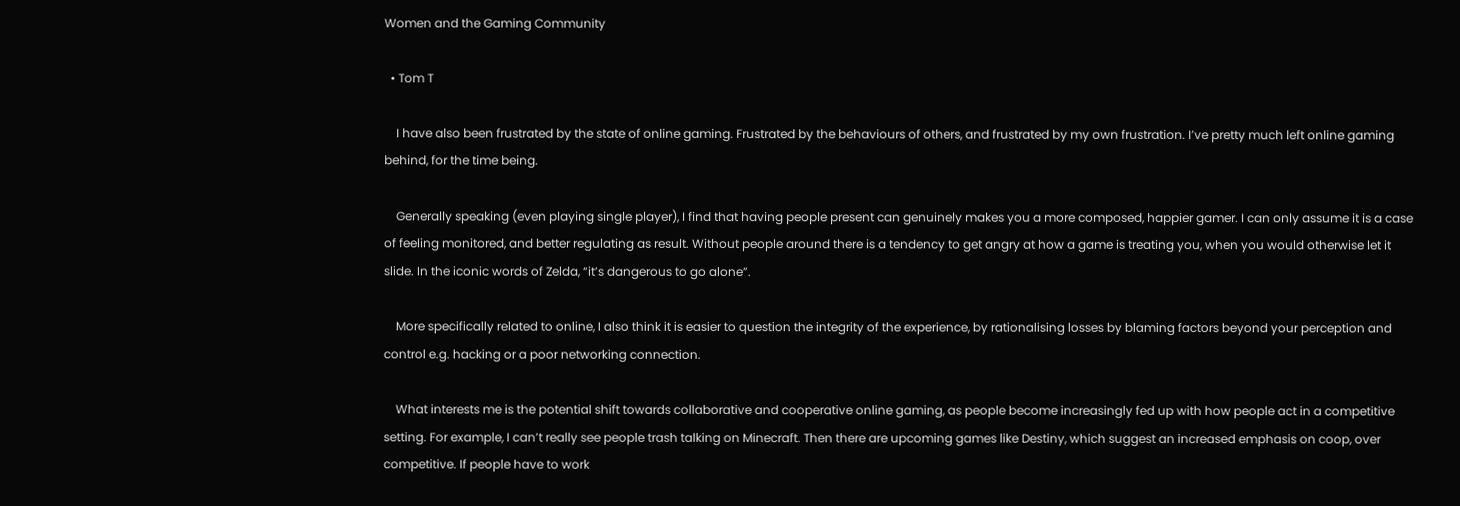Women and the Gaming Community

  • Tom T

    I have also been frustrated by the state of online gaming. Frustrated by the behaviours of others, and frustrated by my own frustration. I’ve pretty much left online gaming behind, for the time being.

    Generally speaking (even playing single player), I find that having people present can genuinely makes you a more composed, happier gamer. I can only assume it is a case of feeling monitored, and better regulating as result. Without people around there is a tendency to get angry at how a game is treating you, when you would otherwise let it slide. In the iconic words of Zelda, “it’s dangerous to go alone”.

    More specifically related to online, I also think it is easier to question the integrity of the experience, by rationalising losses by blaming factors beyond your perception and control e.g. hacking or a poor networking connection.

    What interests me is the potential shift towards collaborative and cooperative online gaming, as people become increasingly fed up with how people act in a competitive setting. For example, I can’t really see people trash talking on Minecraft. Then there are upcoming games like Destiny, which suggest an increased emphasis on coop, over competitive. If people have to work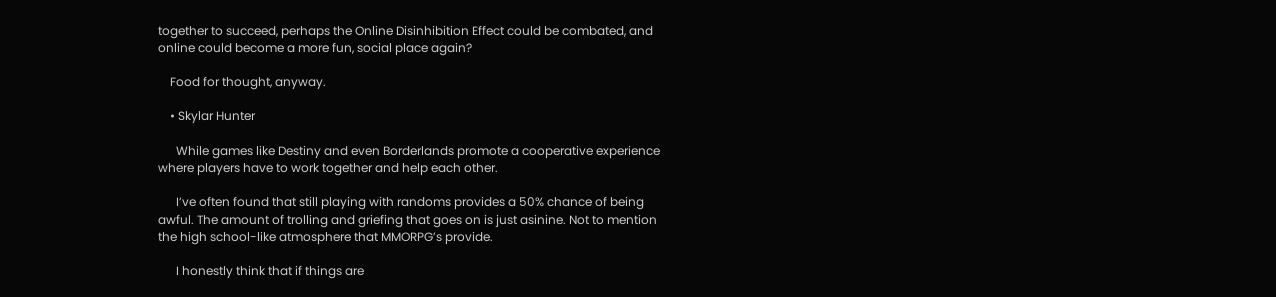together to succeed, perhaps the Online Disinhibition Effect could be combated, and online could become a more fun, social place again?

    Food for thought, anyway.

    • Skylar Hunter

      While games like Destiny and even Borderlands promote a cooperative experience where players have to work together and help each other.

      I’ve often found that still playing with randoms provides a 50% chance of being awful. The amount of trolling and griefing that goes on is just asinine. Not to mention the high school-like atmosphere that MMORPG’s provide.

      I honestly think that if things are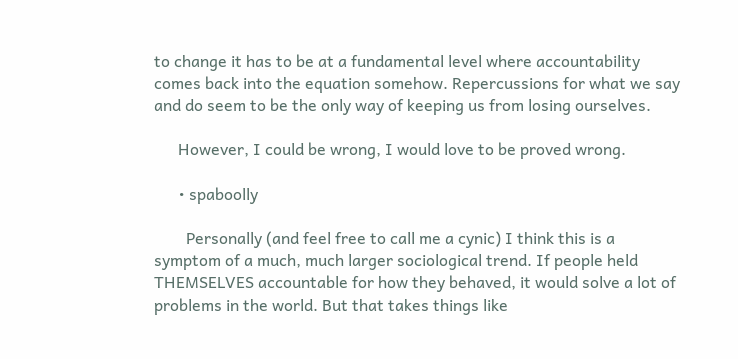to change it has to be at a fundamental level where accountability comes back into the equation somehow. Repercussions for what we say and do seem to be the only way of keeping us from losing ourselves.

      However, I could be wrong, I would love to be proved wrong.

      • spaboolly

        Personally (and feel free to call me a cynic) I think this is a symptom of a much, much larger sociological trend. If people held THEMSELVES accountable for how they behaved, it would solve a lot of problems in the world. But that takes things like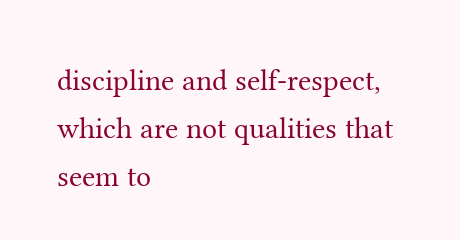discipline and self-respect, which are not qualities that seem to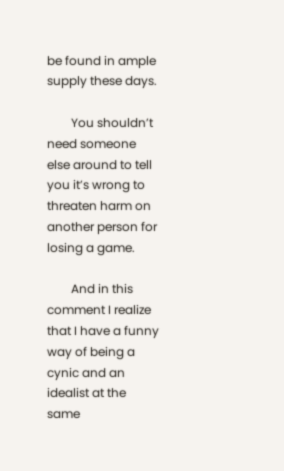be found in ample supply these days.

        You shouldn’t need someone else around to tell you it’s wrong to threaten harm on another person for losing a game.

        And in this comment I realize that I have a funny way of being a cynic and an idealist at the same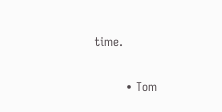time.

        • Tom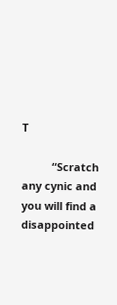T

          “Scratch any cynic and you will find a disappointed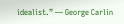idealist.” ― George Carlin